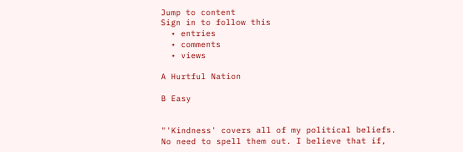Jump to content
Sign in to follow this
  • entries
  • comments
  • views

A Hurtful Nation

B Easy


"'Kindness' covers all of my political beliefs. No need to spell them out. I believe that if,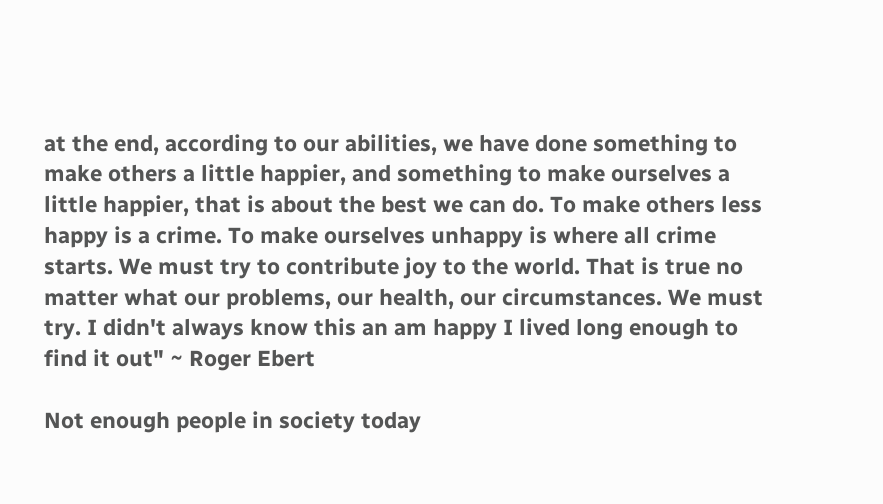at the end, according to our abilities, we have done something to make others a little happier, and something to make ourselves a little happier, that is about the best we can do. To make others less happy is a crime. To make ourselves unhappy is where all crime starts. We must try to contribute joy to the world. That is true no matter what our problems, our health, our circumstances. We must try. I didn't always know this an am happy I lived long enough to find it out" ~ Roger Ebert

Not enough people in society today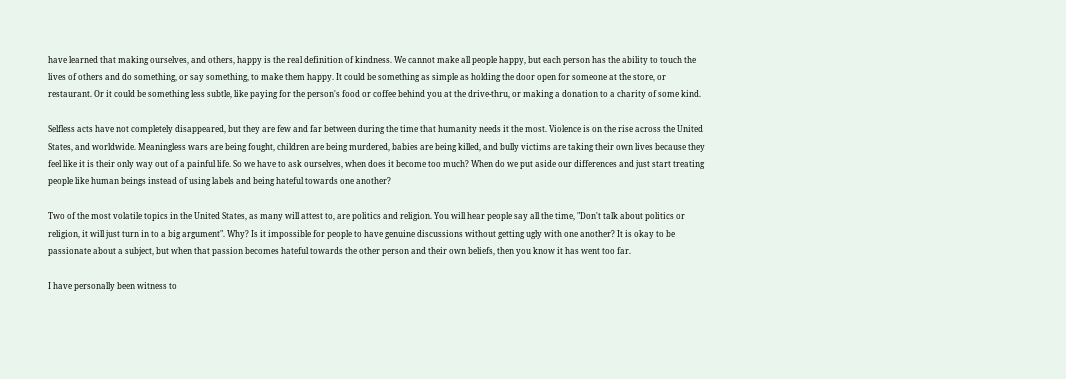have learned that making ourselves, and others, happy is the real definition of kindness. We cannot make all people happy, but each person has the ability to touch the lives of others and do something, or say something, to make them happy. It could be something as simple as holding the door open for someone at the store, or restaurant. Or it could be something less subtle, like paying for the person's food or coffee behind you at the drive-thru, or making a donation to a charity of some kind.

Selfless acts have not completely disappeared, but they are few and far between during the time that humanity needs it the most. Violence is on the rise across the United States, and worldwide. Meaningless wars are being fought, children are being murdered, babies are being killed, and bully victims are taking their own lives because they feel like it is their only way out of a painful life. So we have to ask ourselves, when does it become too much? When do we put aside our differences and just start treating people like human beings instead of using labels and being hateful towards one another?

Two of the most volatile topics in the United States, as many will attest to, are politics and religion. You will hear people say all the time, "Don't talk about politics or religion, it will just turn in to a big argument". Why? Is it impossible for people to have genuine discussions without getting ugly with one another? It is okay to be passionate about a subject, but when that passion becomes hateful towards the other person and their own beliefs, then you know it has went too far.

I have personally been witness to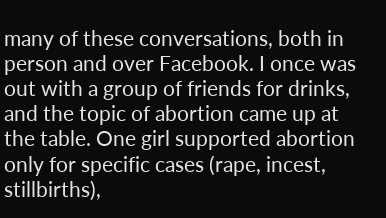many of these conversations, both in person and over Facebook. I once was out with a group of friends for drinks, and the topic of abortion came up at the table. One girl supported abortion only for specific cases (rape, incest, stillbirths),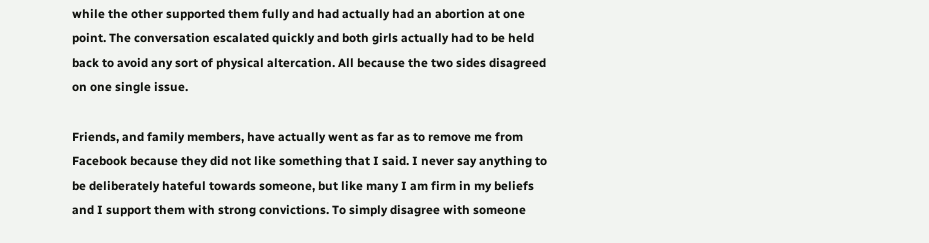while the other supported them fully and had actually had an abortion at one point. The conversation escalated quickly and both girls actually had to be held back to avoid any sort of physical altercation. All because the two sides disagreed on one single issue.

Friends, and family members, have actually went as far as to remove me from Facebook because they did not like something that I said. I never say anything to be deliberately hateful towards someone, but like many I am firm in my beliefs and I support them with strong convictions. To simply disagree with someone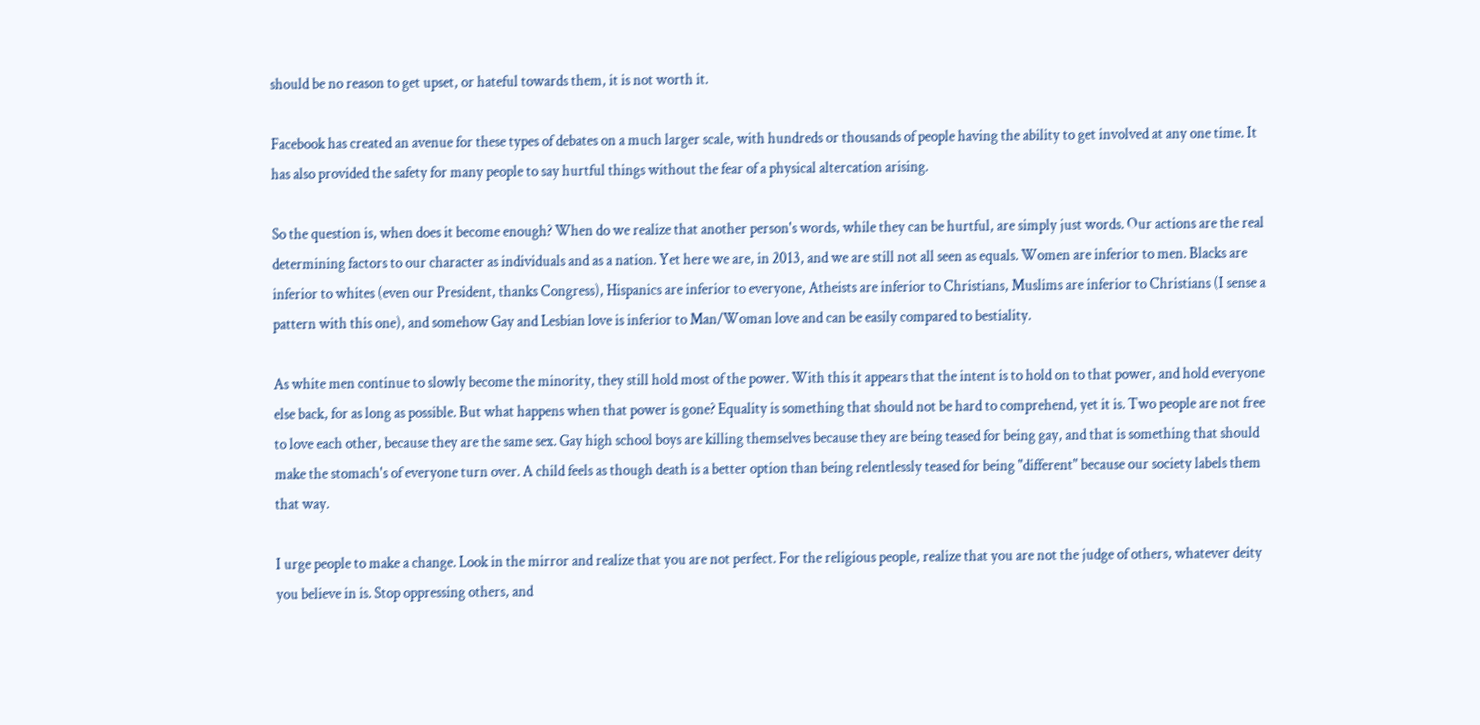should be no reason to get upset, or hateful towards them, it is not worth it.

Facebook has created an avenue for these types of debates on a much larger scale, with hundreds or thousands of people having the ability to get involved at any one time. It has also provided the safety for many people to say hurtful things without the fear of a physical altercation arising.

So the question is, when does it become enough? When do we realize that another person's words, while they can be hurtful, are simply just words. Our actions are the real determining factors to our character as individuals and as a nation. Yet here we are, in 2013, and we are still not all seen as equals. Women are inferior to men. Blacks are inferior to whites (even our President, thanks Congress), Hispanics are inferior to everyone, Atheists are inferior to Christians, Muslims are inferior to Christians (I sense a pattern with this one), and somehow Gay and Lesbian love is inferior to Man/Woman love and can be easily compared to bestiality.

As white men continue to slowly become the minority, they still hold most of the power. With this it appears that the intent is to hold on to that power, and hold everyone else back, for as long as possible. But what happens when that power is gone? Equality is something that should not be hard to comprehend, yet it is. Two people are not free to love each other, because they are the same sex. Gay high school boys are killing themselves because they are being teased for being gay, and that is something that should make the stomach's of everyone turn over. A child feels as though death is a better option than being relentlessly teased for being "different" because our society labels them that way.

I urge people to make a change. Look in the mirror and realize that you are not perfect. For the religious people, realize that you are not the judge of others, whatever deity you believe in is. Stop oppressing others, and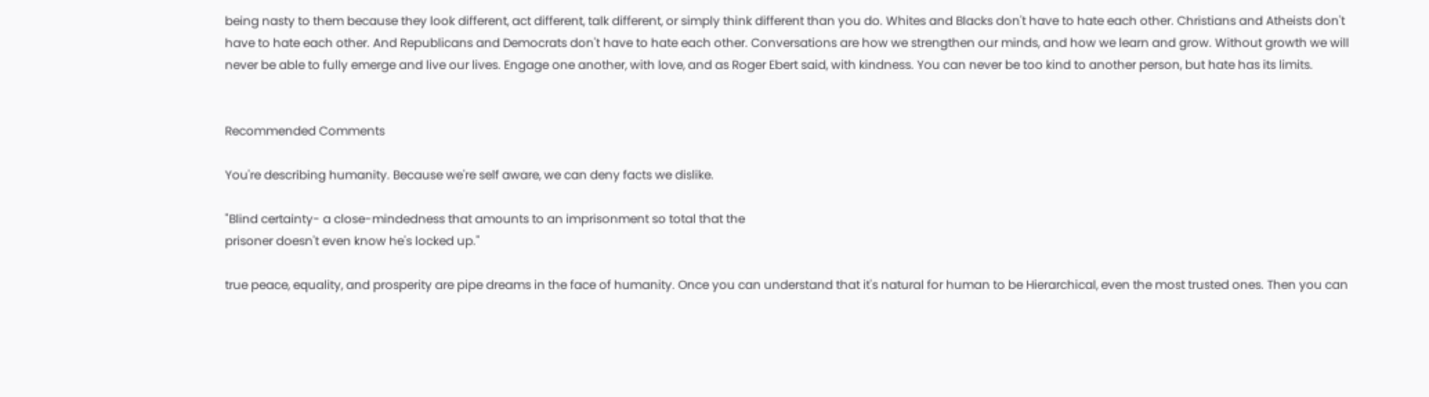being nasty to them because they look different, act different, talk different, or simply think different than you do. Whites and Blacks don't have to hate each other. Christians and Atheists don't have to hate each other. And Republicans and Democrats don't have to hate each other. Conversations are how we strengthen our minds, and how we learn and grow. Without growth we will never be able to fully emerge and live our lives. Engage one another, with love, and as Roger Ebert said, with kindness. You can never be too kind to another person, but hate has its limits.


Recommended Comments

You're describing humanity. Because we're self aware, we can deny facts we dislike.

"Blind certainty- a close-mindedness that amounts to an imprisonment so total that the
prisoner doesn't even know he's locked up."

true peace, equality, and prosperity are pipe dreams in the face of humanity. Once you can understand that it's natural for human to be Hierarchical, even the most trusted ones. Then you can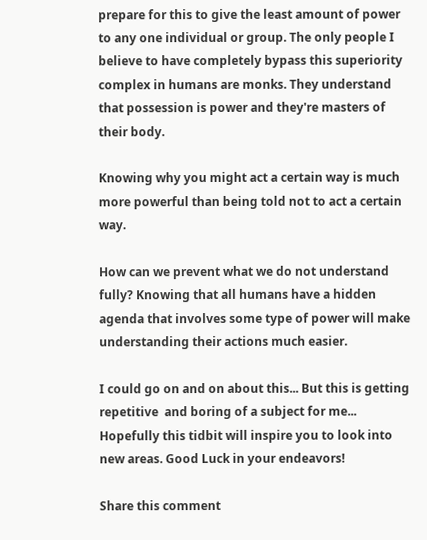prepare for this to give the least amount of power to any one individual or group. The only people I believe to have completely bypass this superiority complex in humans are monks. They understand that possession is power and they're masters of their body.

Knowing why you might act a certain way is much more powerful than being told not to act a certain way.

How can we prevent what we do not understand fully? Knowing that all humans have a hidden agenda that involves some type of power will make understanding their actions much easier.

I could go on and on about this... But this is getting repetitive  and boring of a subject for me... Hopefully this tidbit will inspire you to look into new areas. Good Luck in your endeavors!

Share this comment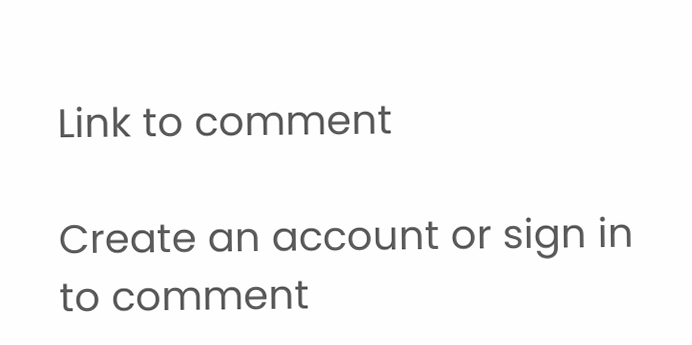Link to comment

Create an account or sign in to comment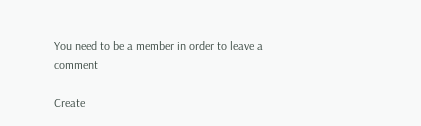You need to be a member in order to leave a comment

Create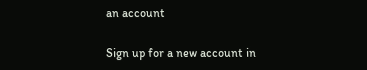an account

Sign up for a new account in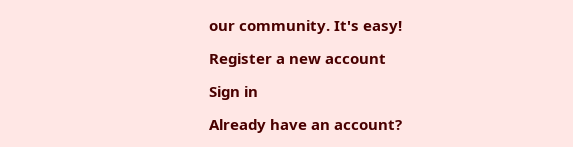our community. It's easy!

Register a new account

Sign in

Already have an account?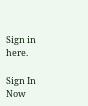Sign in here.

Sign In Now